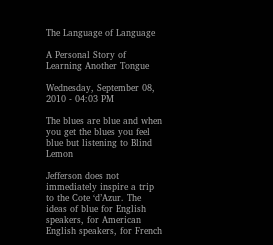The Language of Language

A Personal Story of Learning Another Tongue

Wednesday, September 08, 2010 - 04:03 PM

The blues are blue and when you get the blues you feel blue but listening to Blind Lemon

Jefferson does not immediately inspire a trip to the Cote ‘d’Azur. The ideas of blue for English speakers, for American English speakers, for French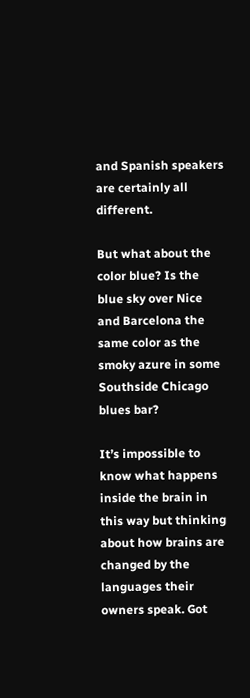and Spanish speakers are certainly all different.

But what about the color blue? Is the blue sky over Nice and Barcelona the same color as the smoky azure in some Southside Chicago blues bar?

It’s impossible to know what happens inside the brain in this way but thinking about how brains are changed by the languages their owners speak. Got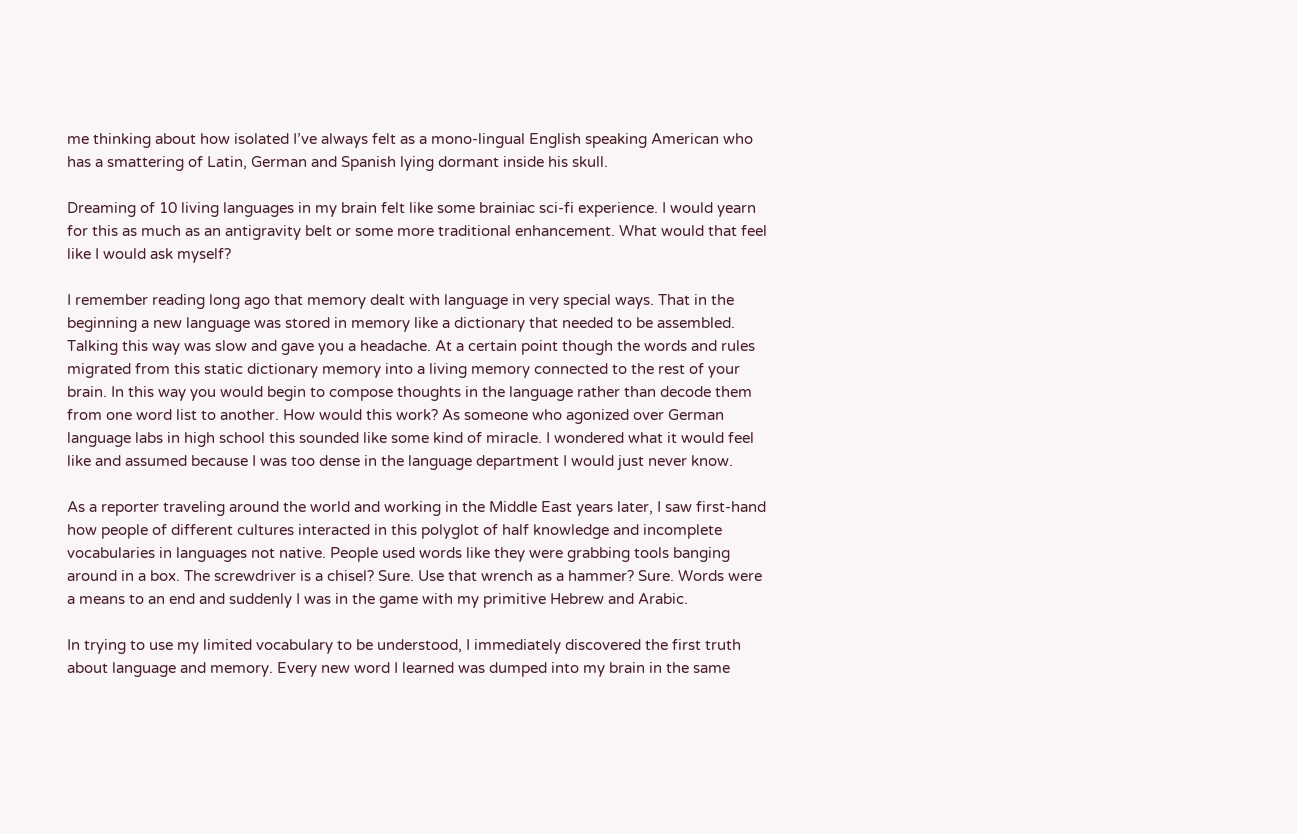me thinking about how isolated I’ve always felt as a mono-lingual English speaking American who has a smattering of Latin, German and Spanish lying dormant inside his skull.

Dreaming of 10 living languages in my brain felt like some brainiac sci-fi experience. I would yearn for this as much as an antigravity belt or some more traditional enhancement. What would that feel like I would ask myself?

I remember reading long ago that memory dealt with language in very special ways. That in the beginning a new language was stored in memory like a dictionary that needed to be assembled. Talking this way was slow and gave you a headache. At a certain point though the words and rules migrated from this static dictionary memory into a living memory connected to the rest of your brain. In this way you would begin to compose thoughts in the language rather than decode them from one word list to another. How would this work? As someone who agonized over German language labs in high school this sounded like some kind of miracle. I wondered what it would feel like and assumed because I was too dense in the language department I would just never know.

As a reporter traveling around the world and working in the Middle East years later, I saw first-hand how people of different cultures interacted in this polyglot of half knowledge and incomplete vocabularies in languages not native. People used words like they were grabbing tools banging around in a box. The screwdriver is a chisel? Sure. Use that wrench as a hammer? Sure. Words were a means to an end and suddenly I was in the game with my primitive Hebrew and Arabic.

In trying to use my limited vocabulary to be understood, I immediately discovered the first truth about language and memory. Every new word I learned was dumped into my brain in the same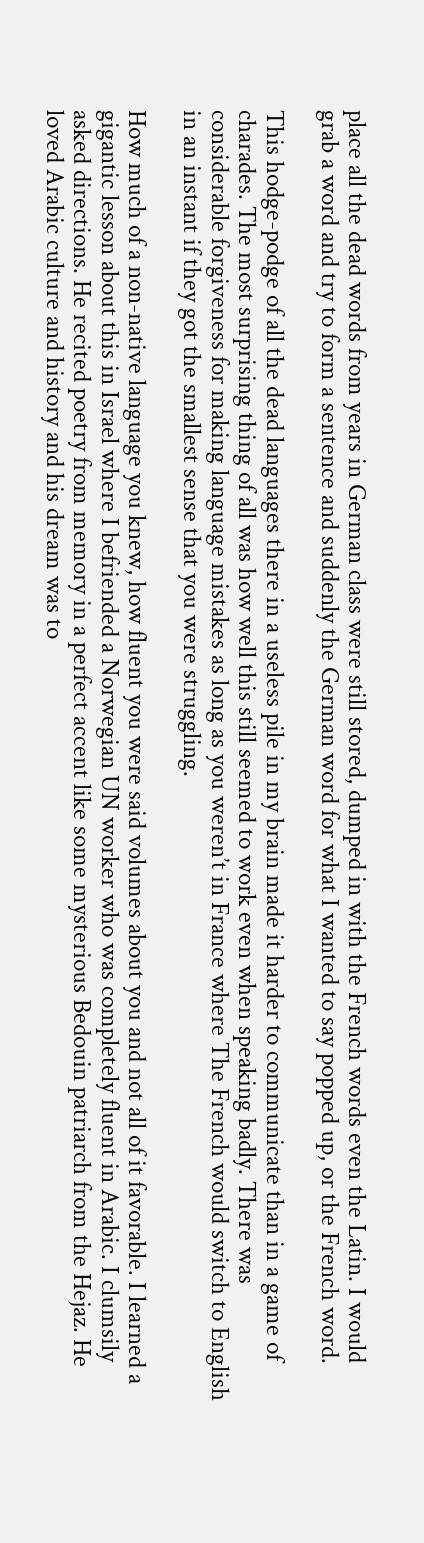place all the dead words from years in German class were still stored, dumped in with the French words even the Latin. I would grab a word and try to form a sentence and suddenly the German word for what I wanted to say popped up, or the French word.

This hodge-podge of all the dead languages there in a useless pile in my brain made it harder to communicate than in a game of charades. The most surprising thing of all was how well this still seemed to work even when speaking badly. There was considerable forgiveness for making language mistakes as long as you weren’t in France where The French would switch to English in an instant if they got the smallest sense that you were struggling.

How much of a non-native language you knew, how fluent you were said volumes about you and not all of it favorable. I learned a gigantic lesson about this in Israel where I befriended a Norwegian UN worker who was completely fluent in Arabic. I clumsily asked directions. He recited poetry from memory in a perfect accent like some mysterious Bedouin patriarch from the Hejaz. He loved Arabic culture and history and his dream was to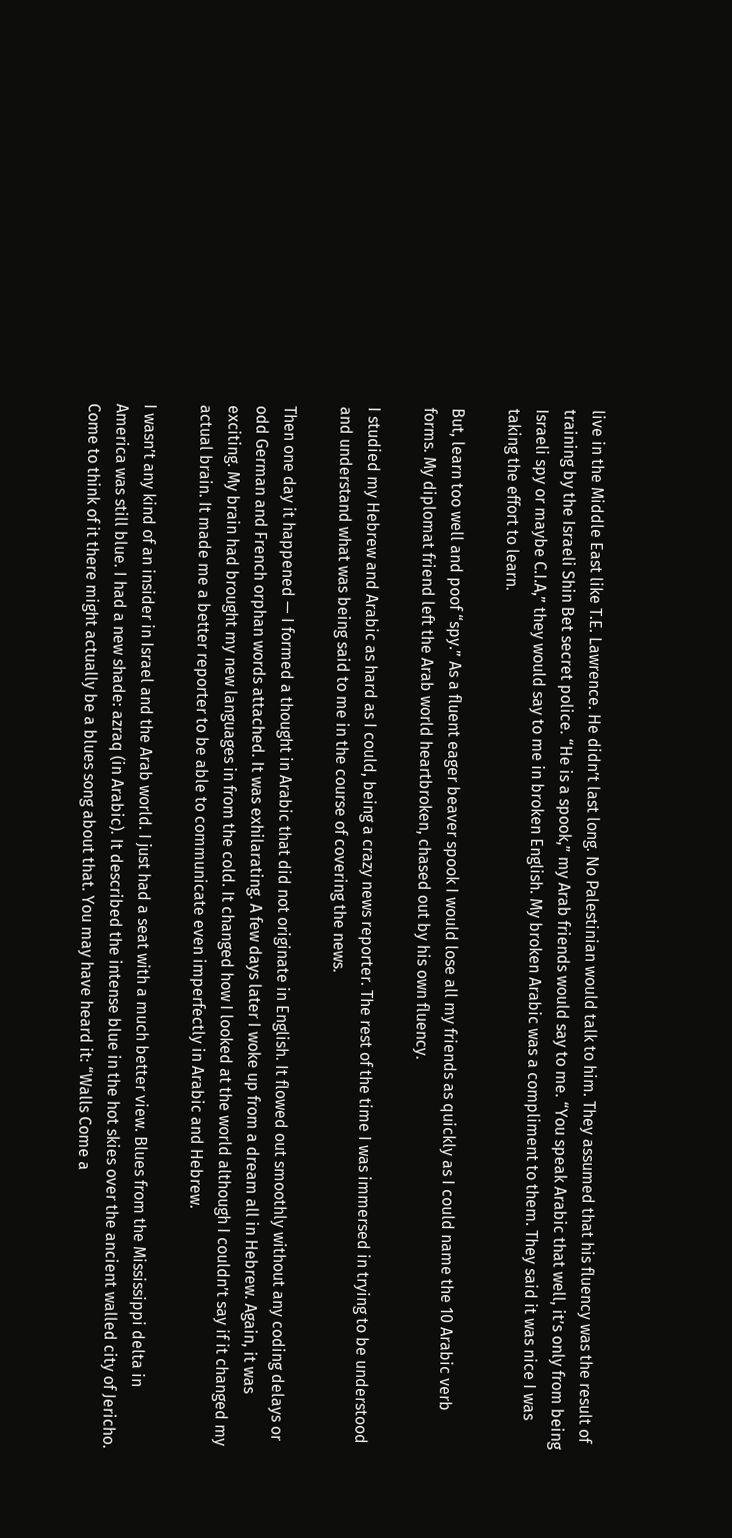live in the Middle East like T.E. Lawrence. He didn’t last long. No Palestinian would talk to him. They assumed that his fluency was the result of training by the Israeli Shin Bet secret police. “He is a spook,” my Arab friends would say to me. “You speak Arabic that well, it’s only from being Israeli spy or maybe C.I.A,” they would say to me in broken English. My broken Arabic was a compliment to them. They said it was nice I was taking the effort to learn.

But, learn too well and poof “spy.” As a fluent eager beaver spook I would lose all my friends as quickly as I could name the 10 Arabic verb forms. My diplomat friend left the Arab world heartbroken, chased out by his own fluency.

I studied my Hebrew and Arabic as hard as I could, being a crazy news reporter. The rest of the time I was immersed in trying to be understood and understand what was being said to me in the course of covering the news.

Then one day it happened — I formed a thought in Arabic that did not originate in English. It flowed out smoothly without any coding delays or odd German and French orphan words attached. It was exhilarating. A few days later I woke up from a dream all in Hebrew. Again, it was exciting. My brain had brought my new languages in from the cold. It changed how I looked at the world although I couldn’t say if it changed my actual brain. It made me a better reporter to be able to communicate even imperfectly in Arabic and Hebrew.

I wasn’t any kind of an insider in Israel and the Arab world. I just had a seat with a much better view. Blues from the Mississippi delta in America was still blue. I had a new shade: azraq (in Arabic). It described the intense blue in the hot skies over the ancient walled city of Jericho. Come to think of it there might actually be a blues song about that. You may have heard it: “Walls Come a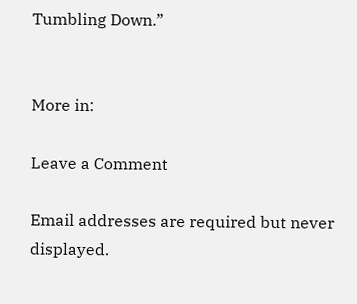Tumbling Down.”


More in:

Leave a Comment

Email addresses are required but never displayed.